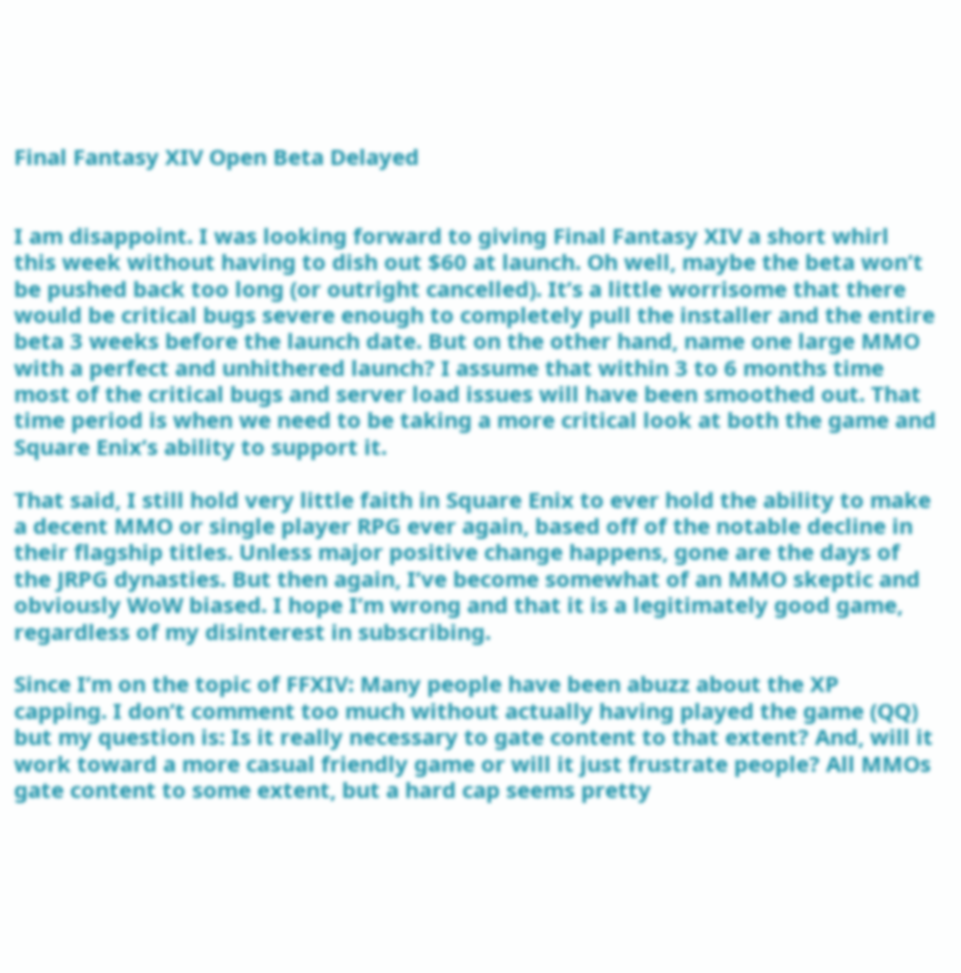Final Fantasy XIV Open Beta Delayed


I am disappoint. I was looking forward to giving Final Fantasy XIV a short whirl this week without having to dish out $60 at launch. Oh well, maybe the beta won’t be pushed back too long (or outright cancelled). It’s a little worrisome that there would be critical bugs severe enough to completely pull the installer and the entire beta 3 weeks before the launch date. But on the other hand, name one large MMO with a perfect and unhithered launch? I assume that within 3 to 6 months time most of the critical bugs and server load issues will have been smoothed out. That time period is when we need to be taking a more critical look at both the game and Square Enix’s ability to support it.

That said, I still hold very little faith in Square Enix to ever hold the ability to make a decent MMO or single player RPG ever again, based off of the notable decline in their flagship titles. Unless major positive change happens, gone are the days of the JRPG dynasties. But then again, I’ve become somewhat of an MMO skeptic and obviously WoW biased. I hope I’m wrong and that it is a legitimately good game, regardless of my disinterest in subscribing.

Since I’m on the topic of FFXIV: Many people have been abuzz about the XP capping. I don’t comment too much without actually having played the game (QQ) but my question is: Is it really necessary to gate content to that extent? And, will it work toward a more casual friendly game or will it just frustrate people? All MMOs gate content to some extent, but a hard cap seems pretty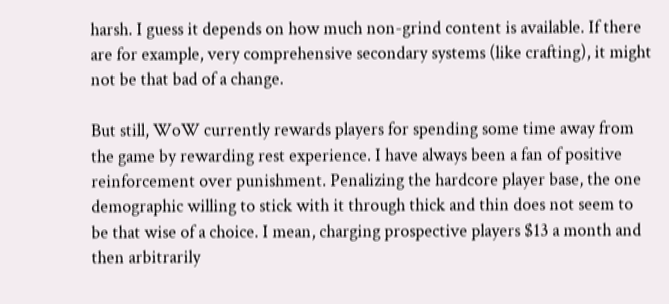harsh. I guess it depends on how much non-grind content is available. If there are for example, very comprehensive secondary systems (like crafting), it might not be that bad of a change.

But still, WoW currently rewards players for spending some time away from the game by rewarding rest experience. I have always been a fan of positive reinforcement over punishment. Penalizing the hardcore player base, the one demographic willing to stick with it through thick and thin does not seem to be that wise of a choice. I mean, charging prospective players $13 a month and then arbitrarily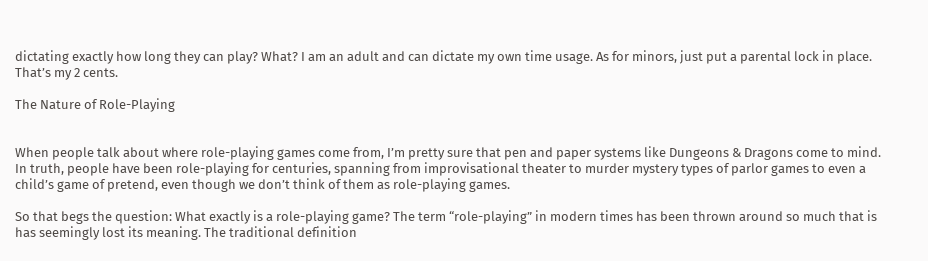dictating exactly how long they can play? What? I am an adult and can dictate my own time usage. As for minors, just put a parental lock in place. That’s my 2 cents.

The Nature of Role-Playing


When people talk about where role-playing games come from, I’m pretty sure that pen and paper systems like Dungeons & Dragons come to mind. In truth, people have been role-playing for centuries, spanning from improvisational theater to murder mystery types of parlor games to even a child’s game of pretend, even though we don’t think of them as role-playing games.

So that begs the question: What exactly is a role-playing game? The term “role-playing” in modern times has been thrown around so much that is has seemingly lost its meaning. The traditional definition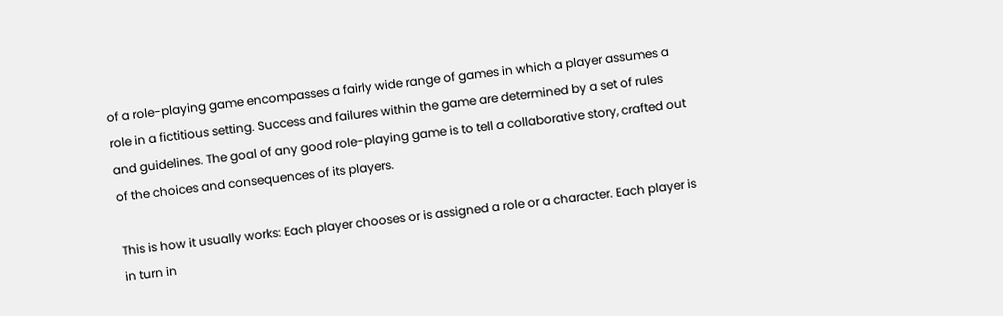of a role-playing game encompasses a fairly wide range of games in which a player assumes a role in a fictitious setting. Success and failures within the game are determined by a set of rules and guidelines. The goal of any good role-playing game is to tell a collaborative story, crafted out of the choices and consequences of its players.

This is how it usually works: Each player chooses or is assigned a role or a character. Each player is in turn in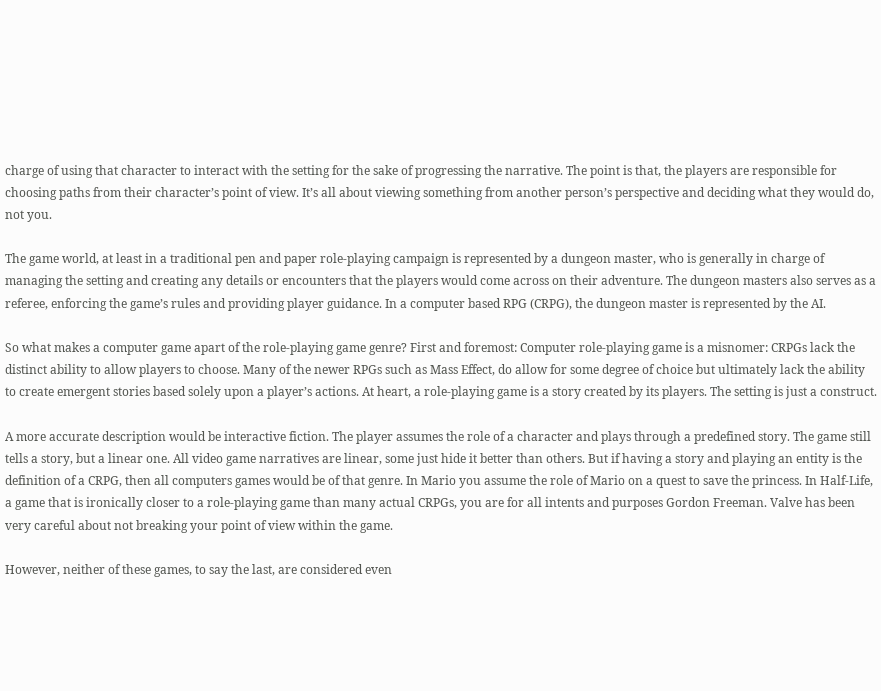charge of using that character to interact with the setting for the sake of progressing the narrative. The point is that, the players are responsible for choosing paths from their character’s point of view. It’s all about viewing something from another person’s perspective and deciding what they would do, not you.

The game world, at least in a traditional pen and paper role-playing campaign is represented by a dungeon master, who is generally in charge of managing the setting and creating any details or encounters that the players would come across on their adventure. The dungeon masters also serves as a referee, enforcing the game’s rules and providing player guidance. In a computer based RPG (CRPG), the dungeon master is represented by the AI.

So what makes a computer game apart of the role-playing game genre? First and foremost: Computer role-playing game is a misnomer: CRPGs lack the distinct ability to allow players to choose. Many of the newer RPGs such as Mass Effect, do allow for some degree of choice but ultimately lack the ability to create emergent stories based solely upon a player’s actions. At heart, a role-playing game is a story created by its players. The setting is just a construct.

A more accurate description would be interactive fiction. The player assumes the role of a character and plays through a predefined story. The game still tells a story, but a linear one. All video game narratives are linear, some just hide it better than others. But if having a story and playing an entity is the definition of a CRPG, then all computers games would be of that genre. In Mario you assume the role of Mario on a quest to save the princess. In Half-Life, a game that is ironically closer to a role-playing game than many actual CRPGs, you are for all intents and purposes Gordon Freeman. Valve has been very careful about not breaking your point of view within the game.

However, neither of these games, to say the last, are considered even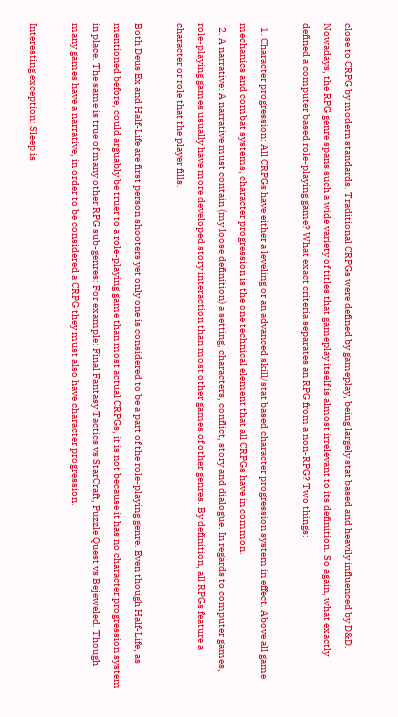close to CRPG by modern standards. Traditional CRPGs were defined by gameplay, being largely stat based and heavily influenced by D&D. Nowadays, the RPG genre spans such a wide variety of titles that gameplay itself is almost irrelevant to its definition. So again, what exactly defined a computer based role-playing game? What exact criteria separates an RPG from a non-RPG? Two things:

  1. Character progression: All CRPGs have either a leveling or an advanced skill/stat based character progression system in effect. Above all game mechanics and combat systems, character progression is the one technical element that all CRPGs have in common.
  2. A narrative: A narrative must contain (my loose definition) a setting, characters, conflict, story and dialogue. In regards to computer games, role-playing games usually have more developed story interaction than most other games of other genres. By definition, all RPGs feature a character or role that the player fills.

Both Deus Ex and Half-Life are first person shooters yet only one is considered to be a part of the role-playing genre. Even though Half-Life, as mentioned before, could arguably be truer to a role-playing game than most actual CRPGs, it is not because it has no character progression system in place. The same is true of many other RPG sub-genres: For example: Final Fantasy Tactics vs StarCraft, Puzzle Quest vs Bejeweled. Though many games have a narrative, in order to be considered a CRPG they must also have character progression.

Interesting exception: Sleep is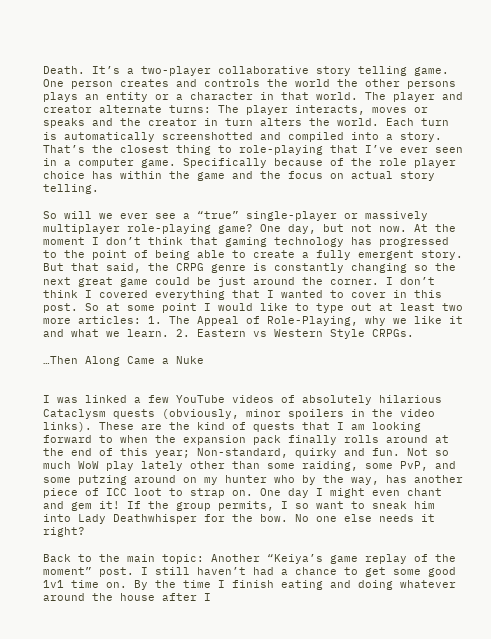Death. It’s a two-player collaborative story telling game. One person creates and controls the world the other persons plays an entity or a character in that world. The player and creator alternate turns: The player interacts, moves or speaks and the creator in turn alters the world. Each turn is automatically screenshotted and compiled into a story. That’s the closest thing to role-playing that I’ve ever seen in a computer game. Specifically because of the role player choice has within the game and the focus on actual story telling.

So will we ever see a “true” single-player or massively multiplayer role-playing game? One day, but not now. At the moment I don’t think that gaming technology has progressed to the point of being able to create a fully emergent story. But that said, the CRPG genre is constantly changing so the next great game could be just around the corner. I don’t think I covered everything that I wanted to cover in this post. So at some point I would like to type out at least two more articles: 1. The Appeal of Role-Playing, why we like it and what we learn. 2. Eastern vs Western Style CRPGs.

…Then Along Came a Nuke


I was linked a few YouTube videos of absolutely hilarious Cataclysm quests (obviously, minor spoilers in the video links). These are the kind of quests that I am looking forward to when the expansion pack finally rolls around at the end of this year; Non-standard, quirky and fun. Not so much WoW play lately other than some raiding, some PvP, and some putzing around on my hunter who by the way, has another piece of ICC loot to strap on. One day I might even chant and gem it! If the group permits, I so want to sneak him into Lady Deathwhisper for the bow. No one else needs it right?

Back to the main topic: Another “Keiya’s game replay of the moment” post. I still haven’t had a chance to get some good 1v1 time on. By the time I finish eating and doing whatever around the house after I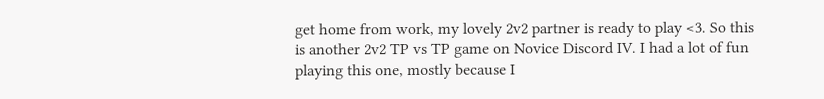get home from work, my lovely 2v2 partner is ready to play <3. So this is another 2v2 TP vs TP game on Novice Discord IV. I had a lot of fun playing this one, mostly because I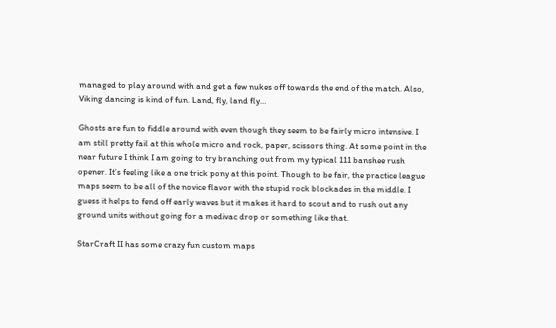managed to play around with and get a few nukes off towards the end of the match. Also, Viking dancing is kind of fun. Land, fly, land fly…

Ghosts are fun to fiddle around with even though they seem to be fairly micro intensive. I am still pretty fail at this whole micro and rock, paper, scissors thing. At some point in the near future I think I am going to try branching out from my typical 111 banshee rush opener. It’s feeling like a one trick pony at this point. Though to be fair, the practice league maps seem to be all of the novice flavor with the stupid rock blockades in the middle. I guess it helps to fend off early waves but it makes it hard to scout and to rush out any ground units without going for a medivac drop or something like that.

StarCraft II has some crazy fun custom maps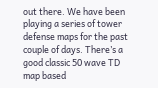out there. We have been playing a series of tower defense maps for the past couple of days. There’s a good classic 50 wave TD map based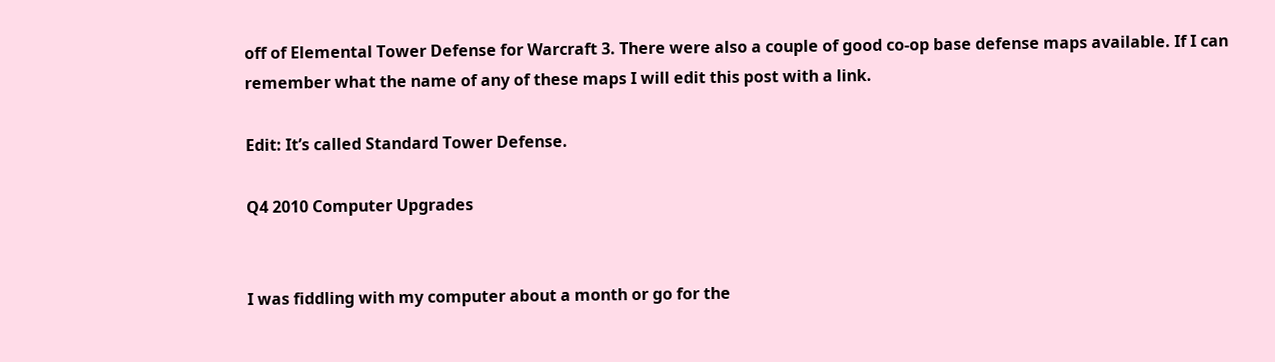off of Elemental Tower Defense for Warcraft 3. There were also a couple of good co-op base defense maps available. If I can remember what the name of any of these maps I will edit this post with a link.

Edit: It’s called Standard Tower Defense.

Q4 2010 Computer Upgrades


I was fiddling with my computer about a month or go for the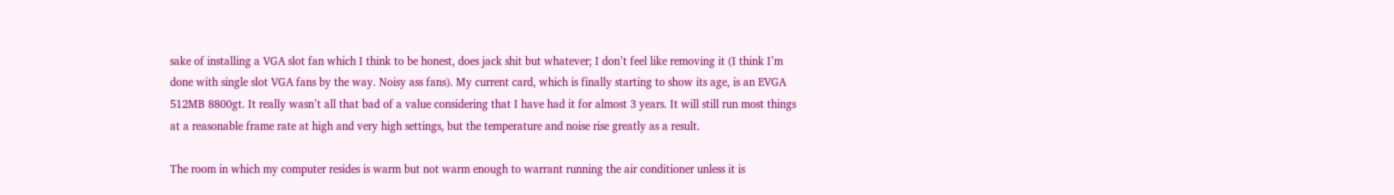sake of installing a VGA slot fan which I think to be honest, does jack shit but whatever; I don’t feel like removing it (I think I’m done with single slot VGA fans by the way. Noisy ass fans). My current card, which is finally starting to show its age, is an EVGA 512MB 8800gt. It really wasn’t all that bad of a value considering that I have had it for almost 3 years. It will still run most things at a reasonable frame rate at high and very high settings, but the temperature and noise rise greatly as a result.

The room in which my computer resides is warm but not warm enough to warrant running the air conditioner unless it is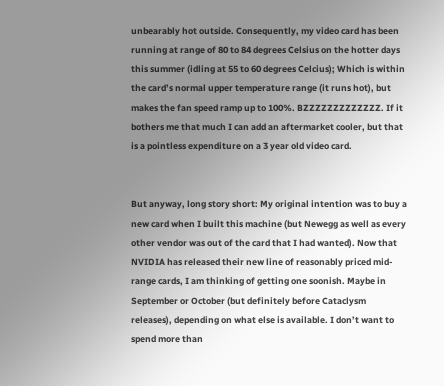unbearably hot outside. Consequently, my video card has been running at range of 80 to 84 degrees Celsius on the hotter days this summer (idling at 55 to 60 degrees Celcius); Which is within the card’s normal upper temperature range (it runs hot), but makes the fan speed ramp up to 100%. BZZZZZZZZZZZZZ. If it bothers me that much I can add an aftermarket cooler, but that is a pointless expenditure on a 3 year old video card.


But anyway, long story short: My original intention was to buy a new card when I built this machine (but Newegg as well as every other vendor was out of the card that I had wanted). Now that NVIDIA has released their new line of reasonably priced mid-range cards, I am thinking of getting one soonish. Maybe in September or October (but definitely before Cataclysm releases), depending on what else is available. I don’t want to spend more than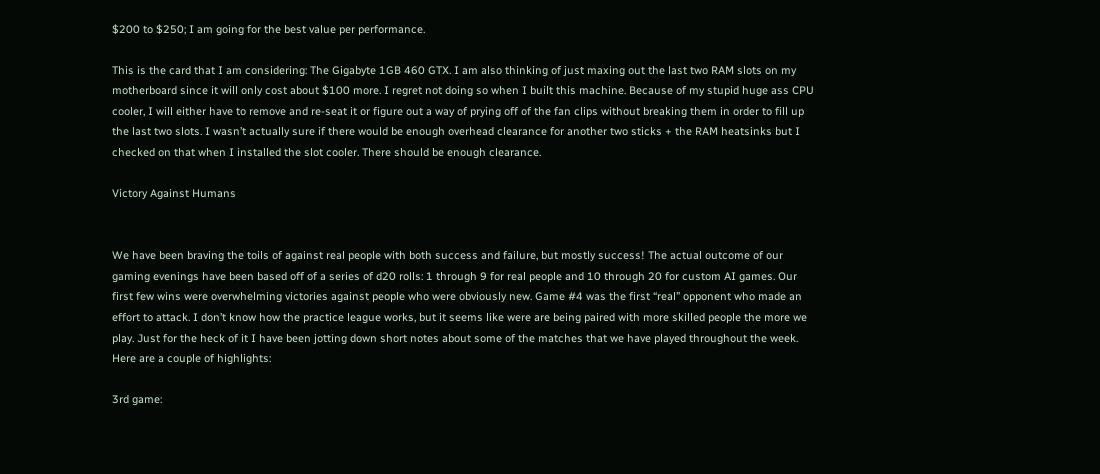$200 to $250; I am going for the best value per performance.

This is the card that I am considering: The Gigabyte 1GB 460 GTX. I am also thinking of just maxing out the last two RAM slots on my motherboard since it will only cost about $100 more. I regret not doing so when I built this machine. Because of my stupid huge ass CPU cooler, I will either have to remove and re-seat it or figure out a way of prying off of the fan clips without breaking them in order to fill up the last two slots. I wasn’t actually sure if there would be enough overhead clearance for another two sticks + the RAM heatsinks but I checked on that when I installed the slot cooler. There should be enough clearance.

Victory Against Humans


We have been braving the toils of against real people with both success and failure, but mostly success! The actual outcome of our gaming evenings have been based off of a series of d20 rolls: 1 through 9 for real people and 10 through 20 for custom AI games. Our first few wins were overwhelming victories against people who were obviously new. Game #4 was the first “real” opponent who made an effort to attack. I don’t know how the practice league works, but it seems like were are being paired with more skilled people the more we play. Just for the heck of it I have been jotting down short notes about some of the matches that we have played throughout the week. Here are a couple of highlights:

3rd game: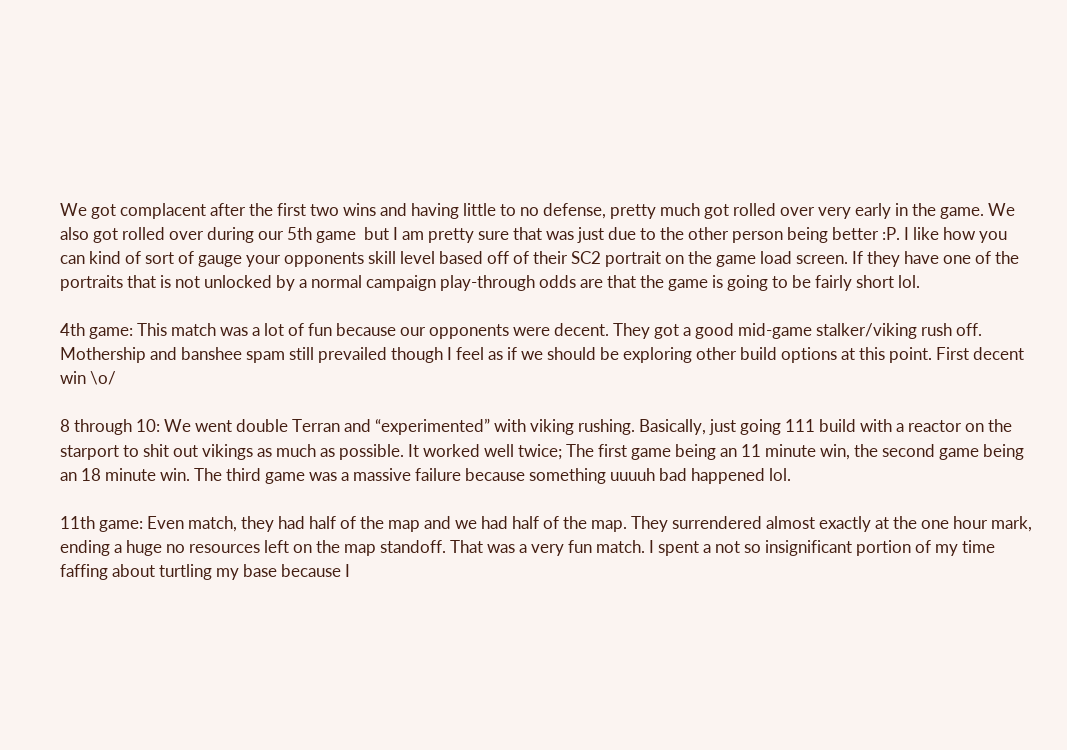We got complacent after the first two wins and having little to no defense, pretty much got rolled over very early in the game. We also got rolled over during our 5th game  but I am pretty sure that was just due to the other person being better :P. I like how you can kind of sort of gauge your opponents skill level based off of their SC2 portrait on the game load screen. If they have one of the portraits that is not unlocked by a normal campaign play-through odds are that the game is going to be fairly short lol.

4th game: This match was a lot of fun because our opponents were decent. They got a good mid-game stalker/viking rush off. Mothership and banshee spam still prevailed though I feel as if we should be exploring other build options at this point. First decent win \o/

8 through 10: We went double Terran and “experimented” with viking rushing. Basically, just going 111 build with a reactor on the starport to shit out vikings as much as possible. It worked well twice; The first game being an 11 minute win, the second game being an 18 minute win. The third game was a massive failure because something uuuuh bad happened lol.

11th game: Even match, they had half of the map and we had half of the map. They surrendered almost exactly at the one hour mark, ending a huge no resources left on the map standoff. That was a very fun match. I spent a not so insignificant portion of my time faffing about turtling my base because I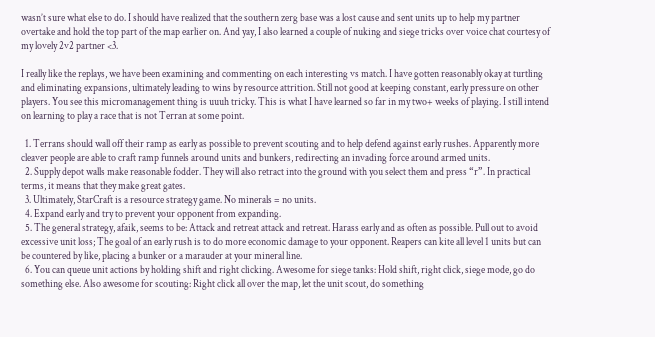wasn’t sure what else to do. I should have realized that the southern zerg base was a lost cause and sent units up to help my partner overtake and hold the top part of the map earlier on. And yay, I also learned a couple of nuking and siege tricks over voice chat courtesy of my lovely 2v2 partner <3.

I really like the replays, we have been examining and commenting on each interesting vs match. I have gotten reasonably okay at turtling and eliminating expansions, ultimately leading to wins by resource attrition. Still not good at keeping constant, early pressure on other players. You see this micromanagement thing is uuuh tricky. This is what I have learned so far in my two+ weeks of playing. I still intend on learning to play a race that is not Terran at some point.

  1. Terrans should wall off their ramp as early as possible to prevent scouting and to help defend against early rushes. Apparently more cleaver people are able to craft ramp funnels around units and bunkers, redirecting an invading force around armed units.
  2. Supply depot walls make reasonable fodder. They will also retract into the ground with you select them and press “r”. In practical terms, it means that they make great gates.
  3. Ultimately, StarCraft is a resource strategy game. No minerals = no units.
  4. Expand early and try to prevent your opponent from expanding.
  5. The general strategy, afaik, seems to be: Attack and retreat attack and retreat. Harass early and as often as possible. Pull out to avoid excessive unit loss; The goal of an early rush is to do more economic damage to your opponent. Reapers can kite all level 1 units but can be countered by like, placing a bunker or a marauder at your mineral line.
  6. You can queue unit actions by holding shift and right clicking. Awesome for siege tanks: Hold shift, right click, siege mode, go do something else. Also awesome for scouting: Right click all over the map, let the unit scout, do something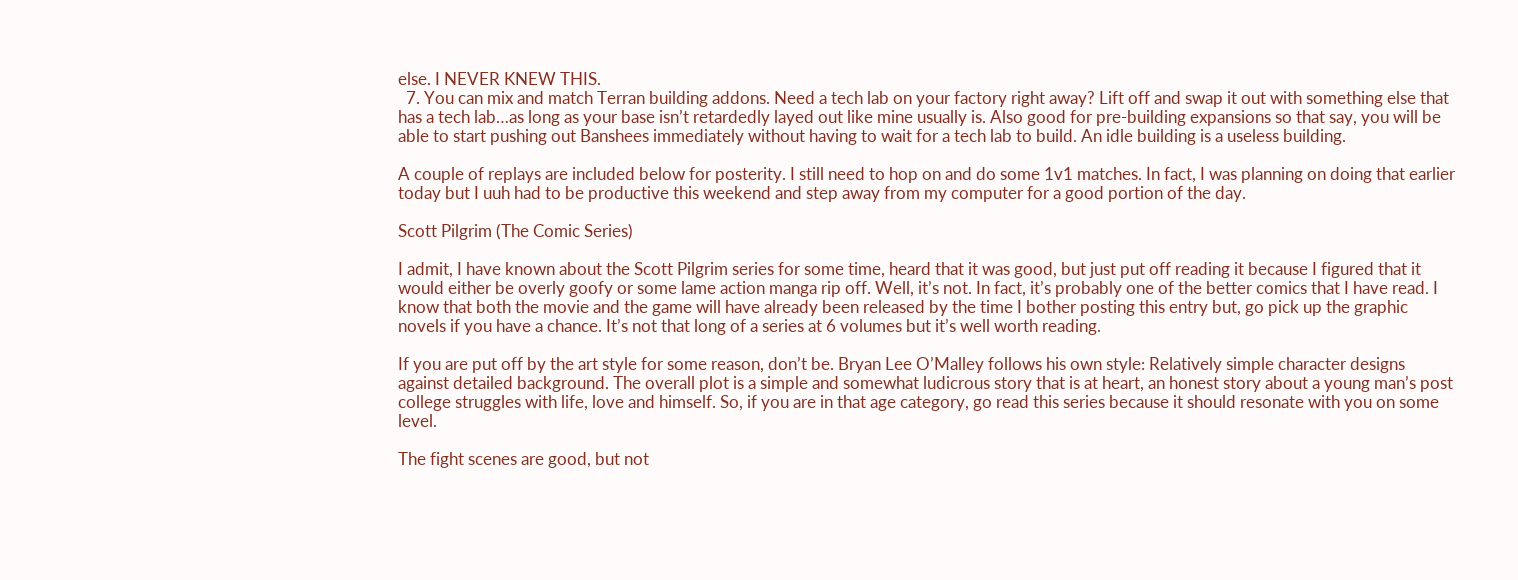else. I NEVER KNEW THIS.
  7. You can mix and match Terran building addons. Need a tech lab on your factory right away? Lift off and swap it out with something else that has a tech lab…as long as your base isn’t retardedly layed out like mine usually is. Also good for pre-building expansions so that say, you will be able to start pushing out Banshees immediately without having to wait for a tech lab to build. An idle building is a useless building.

A couple of replays are included below for posterity. I still need to hop on and do some 1v1 matches. In fact, I was planning on doing that earlier today but I uuh had to be productive this weekend and step away from my computer for a good portion of the day.

Scott Pilgrim (The Comic Series)

I admit, I have known about the Scott Pilgrim series for some time, heard that it was good, but just put off reading it because I figured that it would either be overly goofy or some lame action manga rip off. Well, it’s not. In fact, it’s probably one of the better comics that I have read. I know that both the movie and the game will have already been released by the time I bother posting this entry but, go pick up the graphic novels if you have a chance. It’s not that long of a series at 6 volumes but it’s well worth reading.

If you are put off by the art style for some reason, don’t be. Bryan Lee O’Malley follows his own style: Relatively simple character designs against detailed background. The overall plot is a simple and somewhat ludicrous story that is at heart, an honest story about a young man’s post college struggles with life, love and himself. So, if you are in that age category, go read this series because it should resonate with you on some level.

The fight scenes are good, but not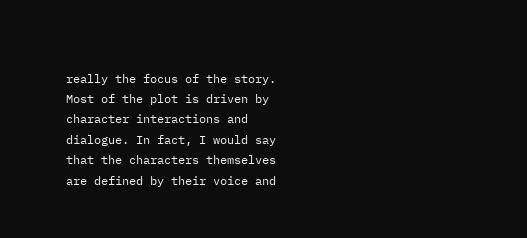really the focus of the story. Most of the plot is driven by character interactions and dialogue. In fact, I would say that the characters themselves are defined by their voice and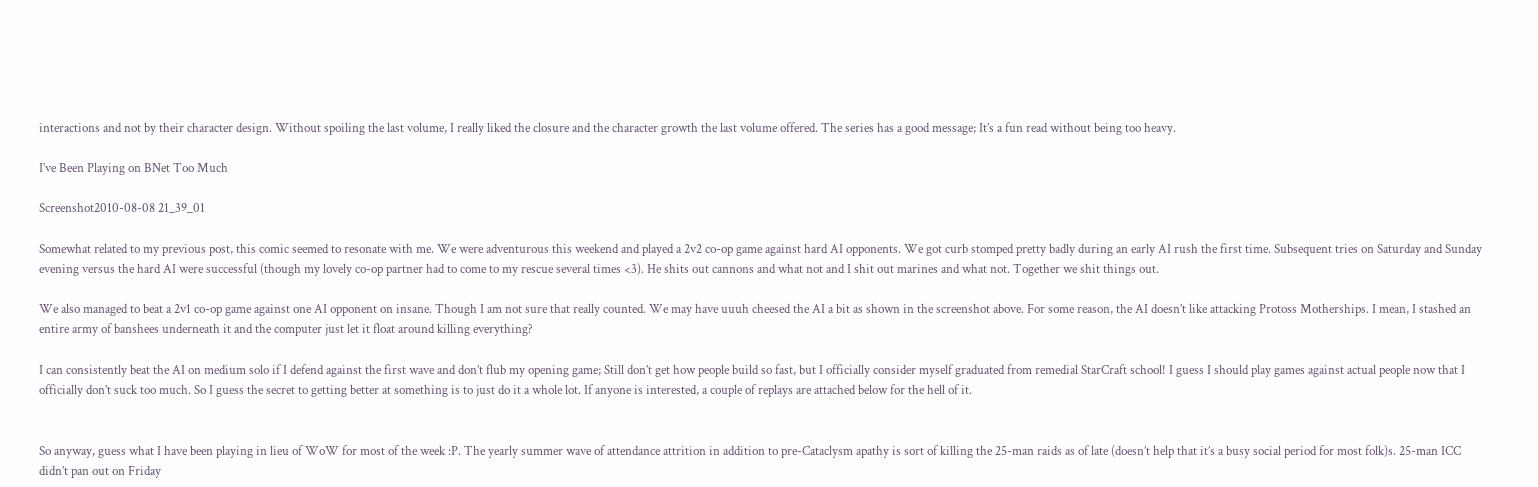interactions and not by their character design. Without spoiling the last volume, I really liked the closure and the character growth the last volume offered. The series has a good message; It’s a fun read without being too heavy.

I’ve Been Playing on BNet Too Much

Screenshot2010-08-08 21_39_01

Somewhat related to my previous post, this comic seemed to resonate with me. We were adventurous this weekend and played a 2v2 co-op game against hard AI opponents. We got curb stomped pretty badly during an early AI rush the first time. Subsequent tries on Saturday and Sunday evening versus the hard AI were successful (though my lovely co-op partner had to come to my rescue several times <3). He shits out cannons and what not and I shit out marines and what not. Together we shit things out.

We also managed to beat a 2v1 co-op game against one AI opponent on insane. Though I am not sure that really counted. We may have uuuh cheesed the AI a bit as shown in the screenshot above. For some reason, the AI doesn’t like attacking Protoss Motherships. I mean, I stashed an entire army of banshees underneath it and the computer just let it float around killing everything?

I can consistently beat the AI on medium solo if I defend against the first wave and don’t flub my opening game; Still don’t get how people build so fast, but I officially consider myself graduated from remedial StarCraft school! I guess I should play games against actual people now that I officially don’t suck too much. So I guess the secret to getting better at something is to just do it a whole lot. If anyone is interested, a couple of replays are attached below for the hell of it.


So anyway, guess what I have been playing in lieu of WoW for most of the week :P. The yearly summer wave of attendance attrition in addition to pre-Cataclysm apathy is sort of killing the 25-man raids as of late (doesn’t help that it’s a busy social period for most folk)s. 25-man ICC didn’t pan out on Friday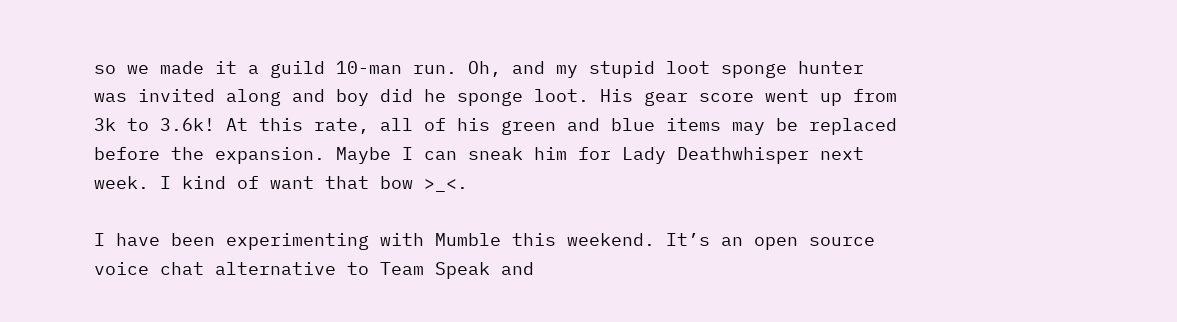so we made it a guild 10-man run. Oh, and my stupid loot sponge hunter was invited along and boy did he sponge loot. His gear score went up from 3k to 3.6k! At this rate, all of his green and blue items may be replaced before the expansion. Maybe I can sneak him for Lady Deathwhisper next week. I kind of want that bow >_<.

I have been experimenting with Mumble this weekend. It’s an open source voice chat alternative to Team Speak and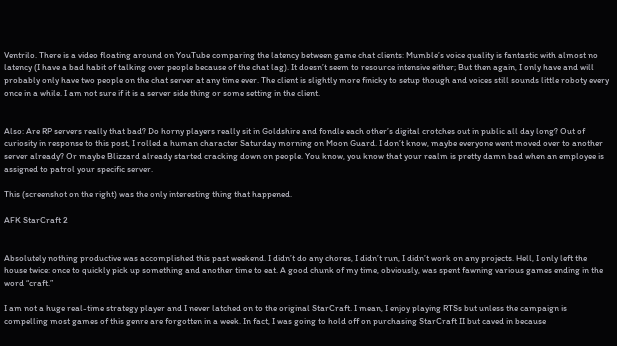Ventrilo. There is a video floating around on YouTube comparing the latency between game chat clients: Mumble’s voice quality is fantastic with almost no latency (I have a bad habit of talking over people because of the chat lag). It doesn’t seem to resource intensive either; But then again, I only have and will probably only have two people on the chat server at any time ever. The client is slightly more finicky to setup though and voices still sounds little roboty every once in a while. I am not sure if it is a server side thing or some setting in the client.


Also: Are RP servers really that bad? Do horny players really sit in Goldshire and fondle each other’s digital crotches out in public all day long? Out of curiosity in response to this post, I rolled a human character Saturday morning on Moon Guard. I don’t know, maybe everyone went moved over to another server already? Or maybe Blizzard already started cracking down on people. You know, you know that your realm is pretty damn bad when an employee is assigned to patrol your specific server.

This (screenshot on the right) was the only interesting thing that happened.

AFK StarCraft 2


Absolutely nothing productive was accomplished this past weekend. I didn’t do any chores, I didn’t run, I didn’t work on any projects. Hell, I only left the house twice: once to quickly pick up something and another time to eat. A good chunk of my time, obviously, was spent fawning various games ending in the word “craft.”

I am not a huge real-time strategy player and I never latched on to the original StarCraft. I mean, I enjoy playing RTSs but unless the campaign is compelling most games of this genre are forgotten in a week. In fact, I was going to hold off on purchasing StarCraft II but caved in because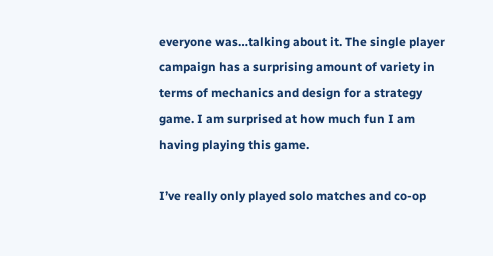everyone was…talking about it. The single player campaign has a surprising amount of variety in terms of mechanics and design for a strategy game. I am surprised at how much fun I am having playing this game.

I’ve really only played solo matches and co-op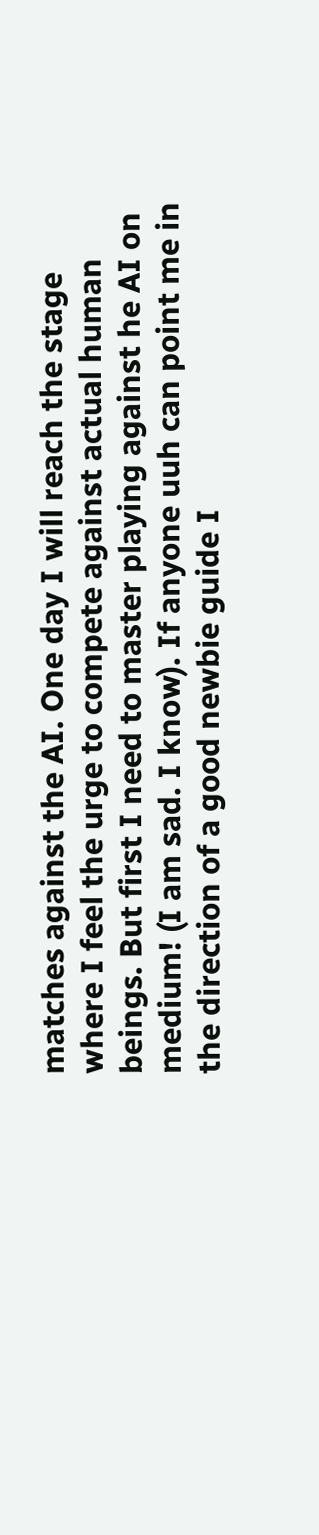matches against the AI. One day I will reach the stage where I feel the urge to compete against actual human beings. But first I need to master playing against he AI on medium! (I am sad. I know). If anyone uuh can point me in the direction of a good newbie guide I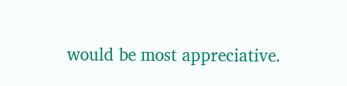would be most appreciative.